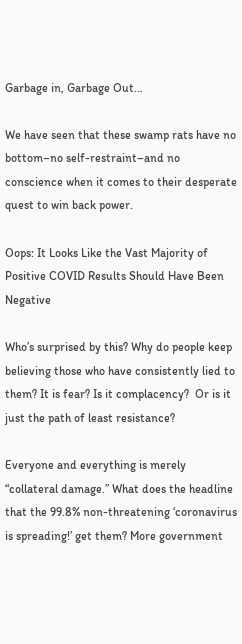Garbage in, Garbage Out…

We have seen that these swamp rats have no bottom–no self-restraint–and no conscience when it comes to their desperate quest to win back power.

Oops: It Looks Like the Vast Majority of Positive COVID Results Should Have Been Negative

Who’s surprised by this? Why do people keep believing those who have consistently lied to them? It is fear? Is it complacency?  Or is it just the path of least resistance?

Everyone and everything is merely “collateral damage.” What does the headline that the 99.8% non-threatening ‘coronavirus is spreading!’ get them? More government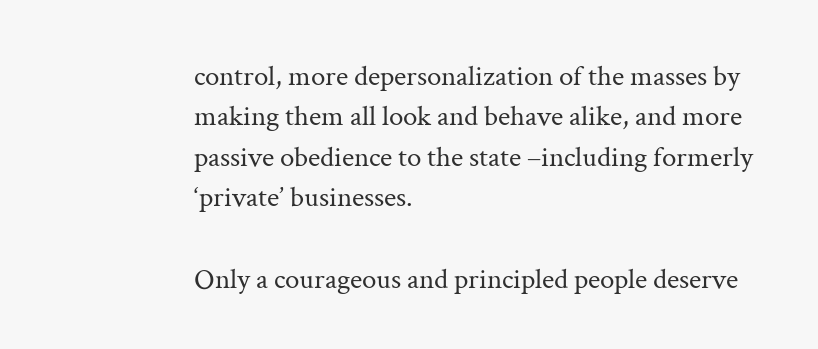control, more depersonalization of the masses by making them all look and behave alike, and more passive obedience to the state –including formerly ‘private’ businesses.

Only a courageous and principled people deserve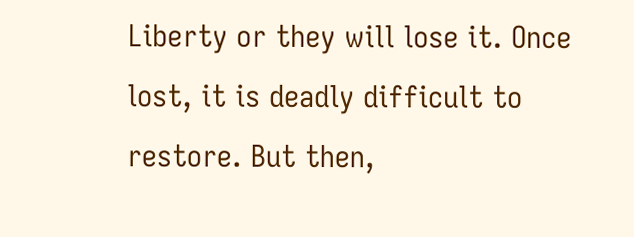Liberty or they will lose it. Once lost, it is deadly difficult to restore. But then,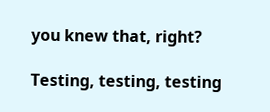you knew that, right?

Testing, testing, testing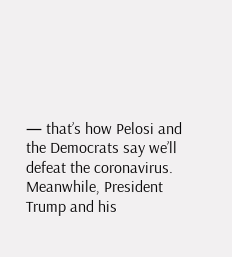— that’s how Pelosi and the Democrats say we’ll defeat the coronavirus. Meanwhile, President Trump and his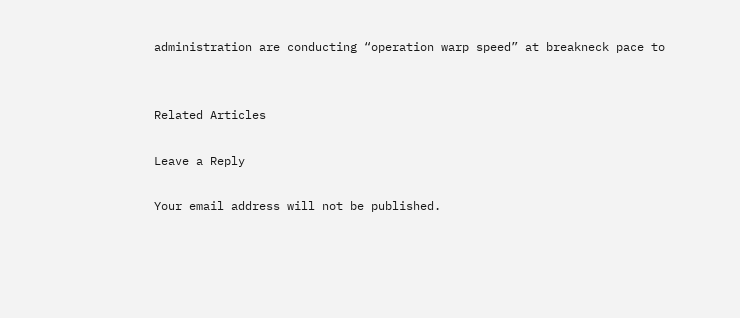administration are conducting “operation warp speed” at breakneck pace to


Related Articles

Leave a Reply

Your email address will not be published.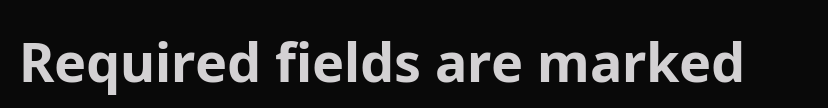Required fields are marked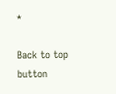*

Back to top button